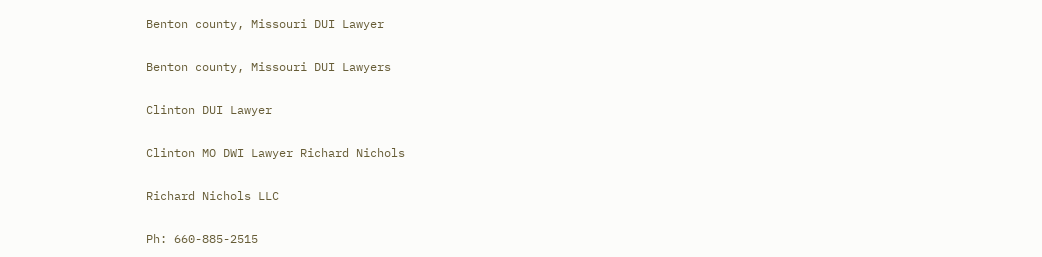Benton county, Missouri DUI Lawyer

Benton county, Missouri DUI Lawyers

Clinton DUI Lawyer

Clinton MO DWI Lawyer Richard Nichols

Richard Nichols LLC

Ph: 660-885-2515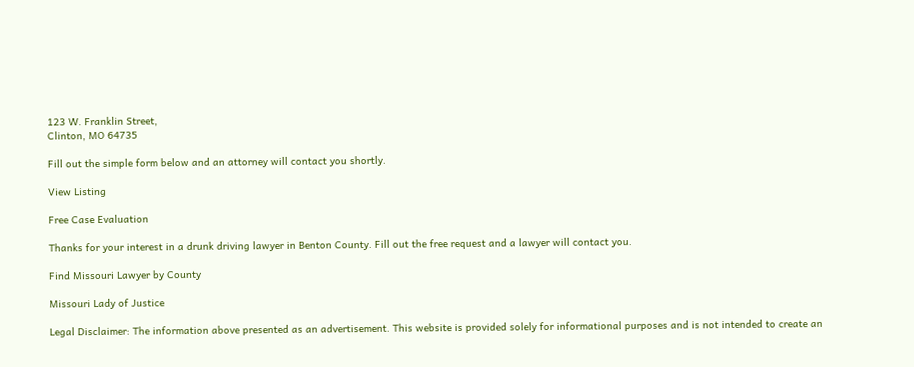123 W. Franklin Street,
Clinton, MO 64735

Fill out the simple form below and an attorney will contact you shortly.

View Listing

Free Case Evaluation

Thanks for your interest in a drunk driving lawyer in Benton County. Fill out the free request and a lawyer will contact you.

Find Missouri Lawyer by County

Missouri Lady of Justice

Legal Disclaimer: The information above presented as an advertisement. This website is provided solely for informational purposes and is not intended to create an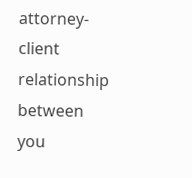attorney-client relationship between you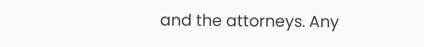and the attorneys. Any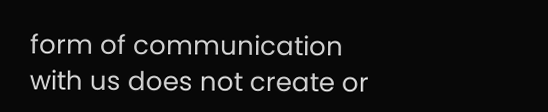form of communication with us does not create or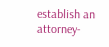establish an attorney-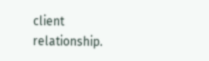client relationship.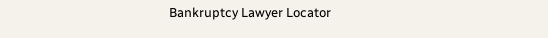Bankruptcy Lawyer Locator